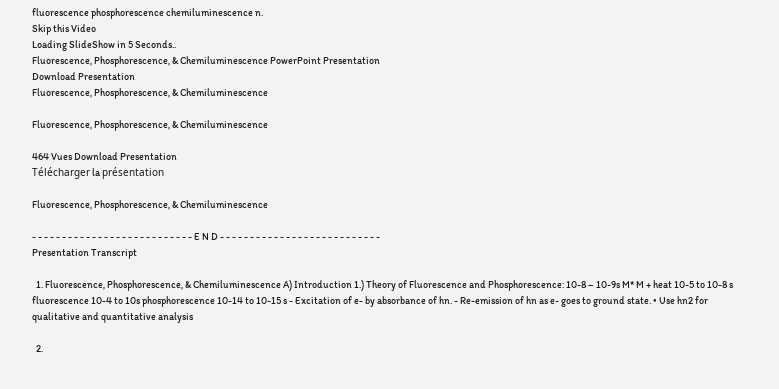fluorescence phosphorescence chemiluminescence n.
Skip this Video
Loading SlideShow in 5 Seconds..
Fluorescence, Phosphorescence, & Chemiluminescence PowerPoint Presentation
Download Presentation
Fluorescence, Phosphorescence, & Chemiluminescence

Fluorescence, Phosphorescence, & Chemiluminescence

464 Vues Download Presentation
Télécharger la présentation

Fluorescence, Phosphorescence, & Chemiluminescence

- - - - - - - - - - - - - - - - - - - - - - - - - - - E N D - - - - - - - - - - - - - - - - - - - - - - - - - - -
Presentation Transcript

  1. Fluorescence, Phosphorescence, & Chemiluminescence A) Introduction 1.) Theory of Fluorescence and Phosphorescence: 10-8 – 10-9s M* M + heat 10-5 to 10-8 s fluorescence 10-4 to 10s phosphorescence 10-14 to 10-15 s - Excitation of e- by absorbance of hn. - Re-emission of hn as e- goes to ground state. • Use hn2 for qualitative and quantitative analysis

  2.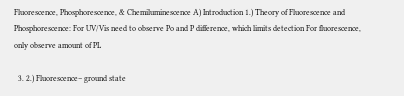Fluorescence, Phosphorescence, & Chemiluminescence A) Introduction 1.) Theory of Fluorescence and Phosphorescence: For UV/Vis need to observe Po and P difference, which limits detection For fluorescence, only observe amount of PL

  3. 2.) Fluorescence– ground state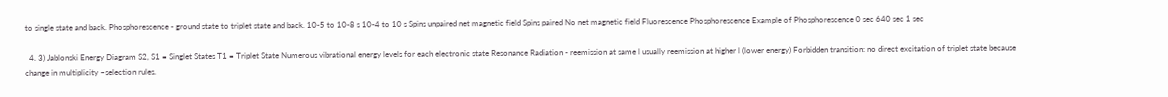to single state and back. Phosphorescence - ground state to triplet state and back. 10-5 to 10-8 s 10-4 to 10 s Spins unpaired net magnetic field Spins paired No net magnetic field Fluorescence Phosphorescence Example of Phosphorescence 0 sec 640 sec 1 sec

  4. 3) Jablonski Energy Diagram S2, S1 = Singlet States T1 = Triplet State Numerous vibrational energy levels for each electronic state Resonance Radiation - reemission at same l usually reemission at higher l (lower energy) Forbidden transition: no direct excitation of triplet state because change in multiplicity –selection rules.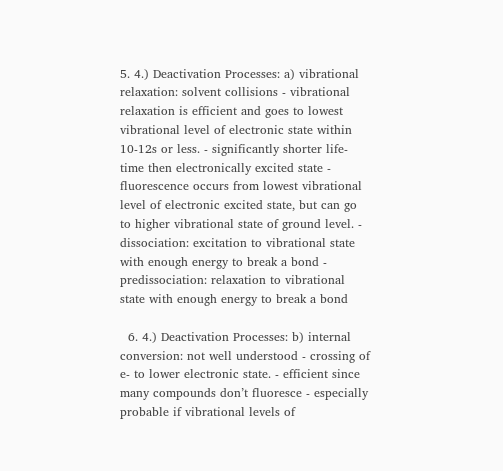5. 4.) Deactivation Processes: a) vibrational relaxation: solvent collisions - vibrational relaxation is efficient and goes to lowest vibrational level of electronic state within 10-12s or less. - significantly shorter life-time then electronically excited state - fluorescence occurs from lowest vibrational level of electronic excited state, but can go to higher vibrational state of ground level. - dissociation: excitation to vibrational state with enough energy to break a bond - predissociation: relaxation to vibrational state with enough energy to break a bond

  6. 4.) Deactivation Processes: b) internal conversion: not well understood - crossing of e- to lower electronic state. - efficient since many compounds don’t fluoresce - especially probable if vibrational levels of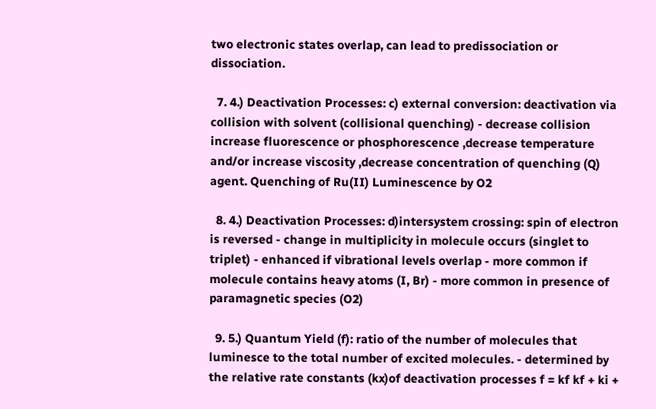two electronic states overlap, can lead to predissociation or dissociation.

  7. 4.) Deactivation Processes: c) external conversion: deactivation via collision with solvent (collisional quenching) - decrease collision increase fluorescence or phosphorescence ‚decrease temperature and/or increase viscosity ‚decrease concentration of quenching (Q) agent. Quenching of Ru(II) Luminescence by O2

  8. 4.) Deactivation Processes: d)intersystem crossing: spin of electron is reversed - change in multiplicity in molecule occurs (singlet to triplet) - enhanced if vibrational levels overlap - more common if molecule contains heavy atoms (I, Br) - more common in presence of paramagnetic species (O2)

  9. 5.) Quantum Yield (f): ratio of the number of molecules that luminesce to the total number of excited molecules. - determined by the relative rate constants (kx)of deactivation processes f = kf kf + ki +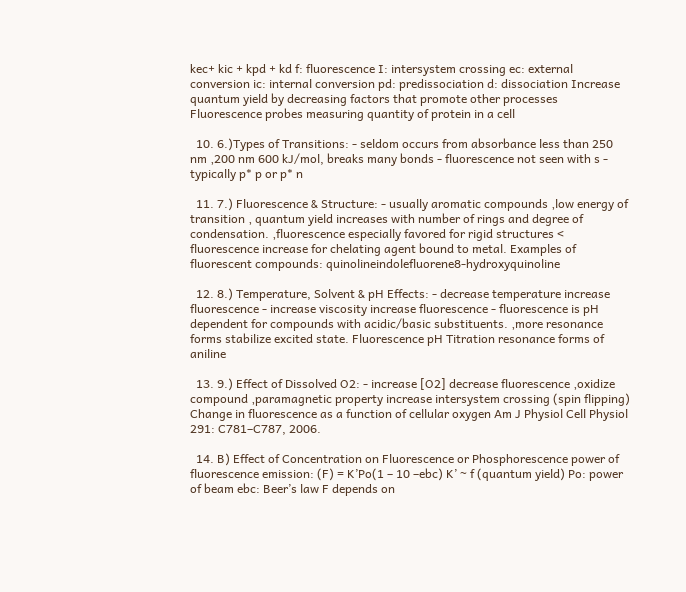kec+ kic + kpd + kd f: fluorescence I: intersystem crossing ec: external conversion ic: internal conversion pd: predissociation d: dissociation Increase quantum yield by decreasing factors that promote other processes Fluorescence probes measuring quantity of protein in a cell

  10. 6.)Types of Transitions: - seldom occurs from absorbance less than 250 nm ‚200 nm 600 kJ/mol, breaks many bonds - fluorescence not seen with s - typically p* p or p* n

  11. 7.) Fluorescence & Structure: - usually aromatic compounds ‚low energy of transition ‚ quantum yield increases with number of rings and degree of condensation. ‚fluorescence especially favored for rigid structures < fluorescence increase for chelating agent bound to metal. Examples of fluorescent compounds: quinolineindolefluorene8-hydroxyquinoline

  12. 8.) Temperature, Solvent & pH Effects: - decrease temperature increase fluorescence - increase viscosity increase fluorescence - fluorescence is pH dependent for compounds with acidic/basic substituents. ‚more resonance forms stabilize excited state. Fluorescence pH Titration resonance forms of aniline

  13. 9.) Effect of Dissolved O2: - increase [O2] decrease fluorescence ‚oxidize compound ‚paramagnetic property increase intersystem crossing (spin flipping) Change in fluorescence as a function of cellular oxygen Am J Physiol Cell Physiol 291: C781–C787, 2006.

  14. B) Effect of Concentration on Fluorescence or Phosphorescence power of fluorescence emission: (F) = K’Po(1 – 10 –ebc) K’ ~ f (quantum yield) Po: power of beam ebc: Beer’s law F depends on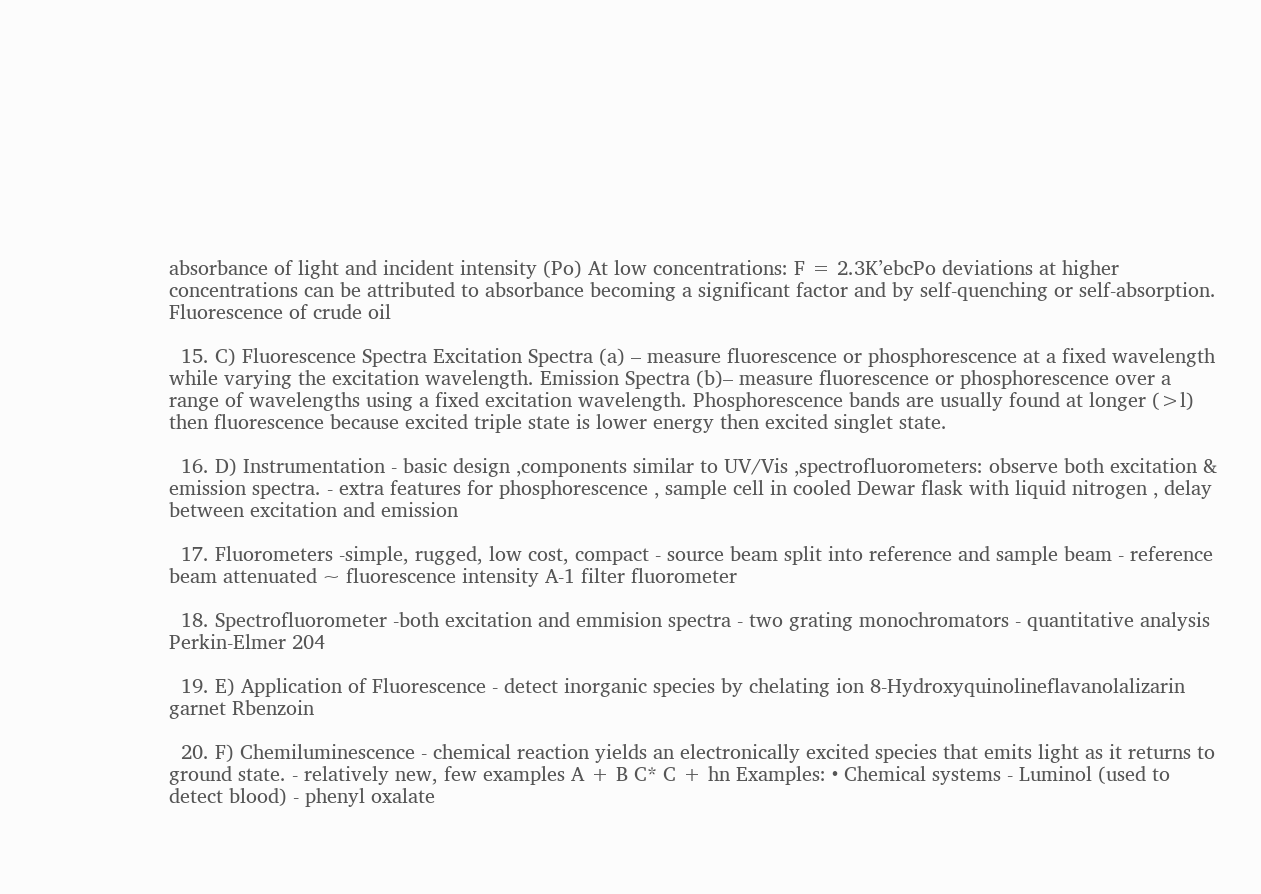absorbance of light and incident intensity (Po) At low concentrations: F = 2.3K’ebcPo deviations at higher concentrations can be attributed to absorbance becoming a significant factor and by self-quenching or self-absorption. Fluorescence of crude oil

  15. C) Fluorescence Spectra Excitation Spectra (a) – measure fluorescence or phosphorescence at a fixed wavelength while varying the excitation wavelength. Emission Spectra (b)– measure fluorescence or phosphorescence over a range of wavelengths using a fixed excitation wavelength. Phosphorescence bands are usually found at longer (>l) then fluorescence because excited triple state is lower energy then excited singlet state.

  16. D) Instrumentation - basic design ‚components similar to UV/Vis ‚spectrofluorometers: observe both excitation & emission spectra. - extra features for phosphorescence ‚ sample cell in cooled Dewar flask with liquid nitrogen ‚ delay between excitation and emission

  17. Fluorometers -simple, rugged, low cost, compact - source beam split into reference and sample beam - reference beam attenuated ~ fluorescence intensity A-1 filter fluorometer

  18. Spectrofluorometer -both excitation and emmision spectra - two grating monochromators - quantitative analysis Perkin-Elmer 204

  19. E) Application of Fluorescence - detect inorganic species by chelating ion 8-Hydroxyquinolineflavanolalizarin garnet Rbenzoin

  20. F) Chemiluminescence - chemical reaction yields an electronically excited species that emits light as it returns to ground state. - relatively new, few examples A + B C* C + hn Examples: • Chemical systems - Luminol (used to detect blood) - phenyl oxalate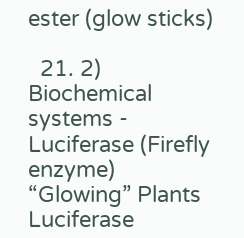ester (glow sticks)

  21. 2) Biochemical systems - Luciferase (Firefly enzyme) “Glowing” Plants Luciferase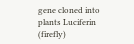gene cloned into plants Luciferin (firefly)